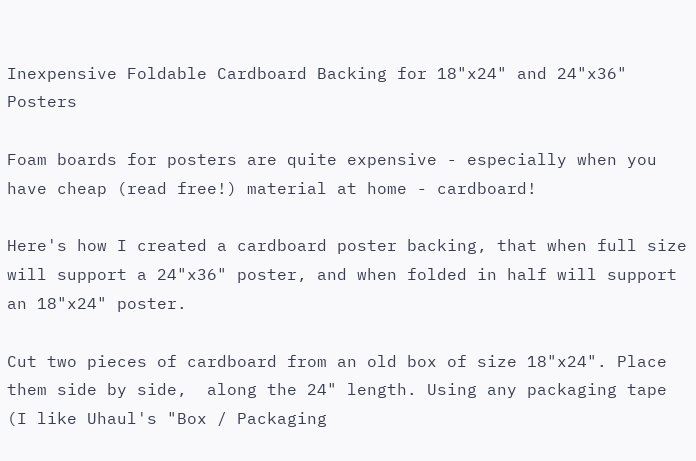Inexpensive Foldable Cardboard Backing for 18"x24" and 24"x36" Posters

Foam boards for posters are quite expensive - especially when you have cheap (read free!) material at home - cardboard!

Here's how I created a cardboard poster backing, that when full size will support a 24"x36" poster, and when folded in half will support an 18"x24" poster.

Cut two pieces of cardboard from an old box of size 18"x24". Place them side by side,  along the 24" length. Using any packaging tape (I like Uhaul's "Box / Packaging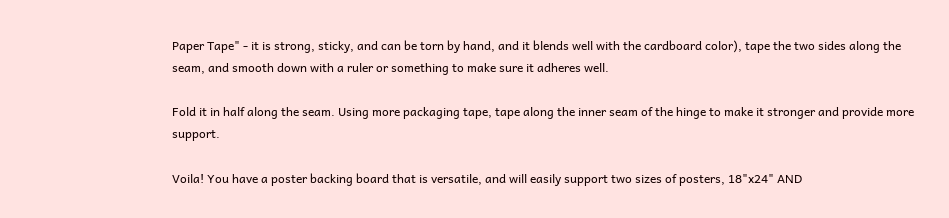Paper Tape" - it is strong, sticky, and can be torn by hand, and it blends well with the cardboard color), tape the two sides along the seam, and smooth down with a ruler or something to make sure it adheres well.

Fold it in half along the seam. Using more packaging tape, tape along the inner seam of the hinge to make it stronger and provide more support.

Voila! You have a poster backing board that is versatile, and will easily support two sizes of posters, 18"x24" AND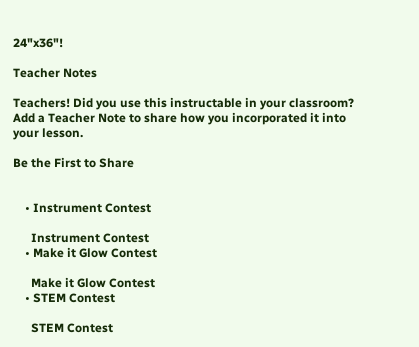24"x36"!

Teacher Notes

Teachers! Did you use this instructable in your classroom?
Add a Teacher Note to share how you incorporated it into your lesson.

Be the First to Share


    • Instrument Contest

      Instrument Contest
    • Make it Glow Contest

      Make it Glow Contest
    • STEM Contest

      STEM Contest